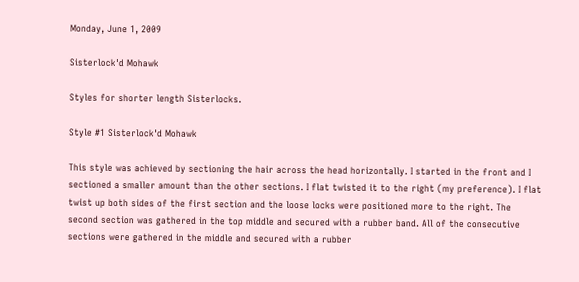Monday, June 1, 2009

Sisterlock'd Mohawk

Styles for shorter length Sisterlocks.

Style #1 Sisterlock'd Mohawk

This style was achieved by sectioning the hair across the head horizontally. I started in the front and I sectioned a smaller amount than the other sections. I flat twisted it to the right (my preference). I flat twist up both sides of the first section and the loose locks were positioned more to the right. The second section was gathered in the top middle and secured with a rubber band. All of the consecutive sections were gathered in the middle and secured with a rubber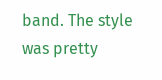band. The style was pretty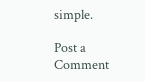simple.

Post a Comment